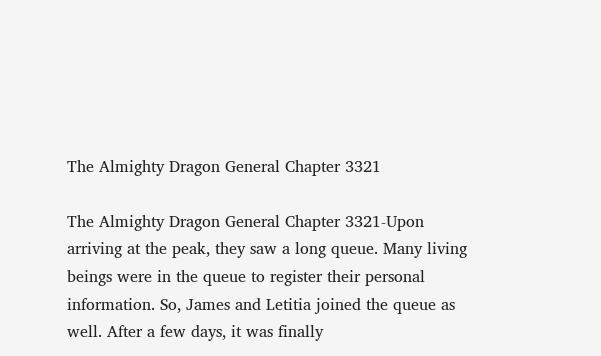The Almighty Dragon General Chapter 3321

The Almighty Dragon General Chapter 3321-Upon arriving at the peak, they saw a long queue. Many living beings were in the queue to register their personal information. So, James and Letitia joined the queue as well. After a few days, it was finally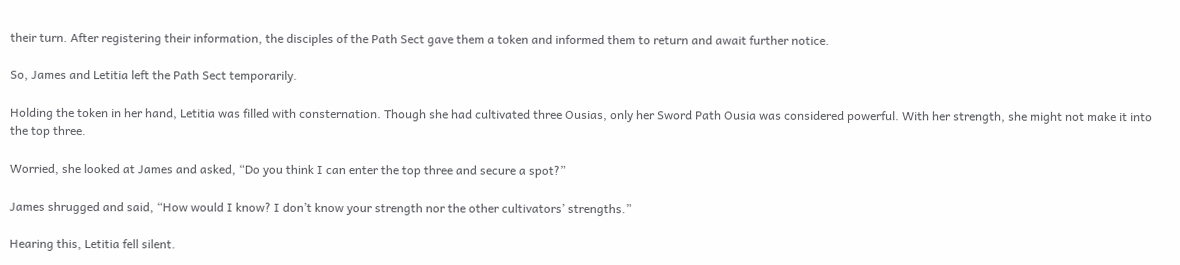their turn. After registering their information, the disciples of the Path Sect gave them a token and informed them to return and await further notice.

So, James and Letitia left the Path Sect temporarily.

Holding the token in her hand, Letitia was filled with consternation. Though she had cultivated three Ousias, only her Sword Path Ousia was considered powerful. With her strength, she might not make it into the top three.

Worried, she looked at James and asked, “Do you think I can enter the top three and secure a spot?”

James shrugged and said, “How would I know? I don’t know your strength nor the other cultivators’ strengths.”

Hearing this, Letitia fell silent.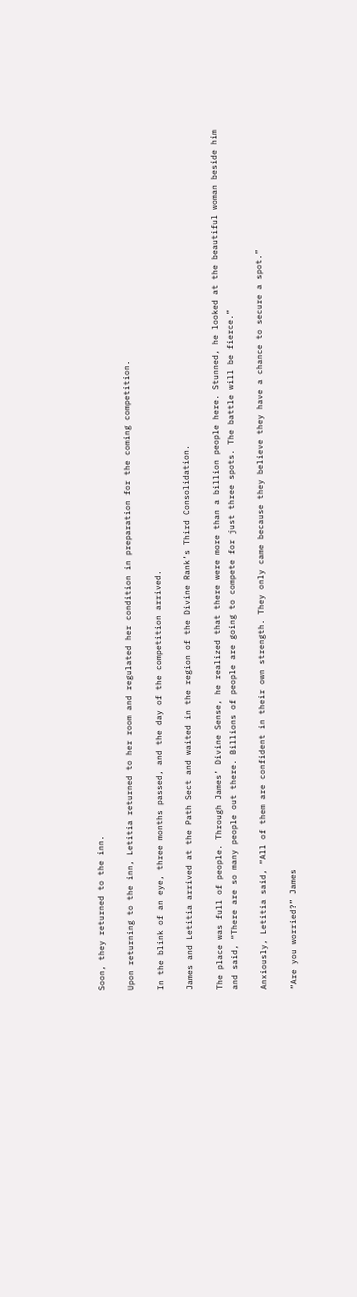Soon, they returned to the inn.

Upon returning to the inn, Letitia returned to her room and regulated her condition in preparation for the coming competition.

In the blink of an eye, three months passed, and the day of the competition arrived.

James and Letitia arrived at the Path Sect and waited in the region of the Divine Rank’s Third Consolidation.

The place was full of people. Through James’ Divine Sense, he realized that there were more than a billion people here. Stunned, he looked at the beautiful woman beside him and said, “There are so many people out there. Billions of people are going to compete for just three spots. The battle will be fierce.”

Anxiously, Letitia said, “All of them are confident in their own strength. They only came because they believe they have a chance to secure a spot.”

“Are you worried?” James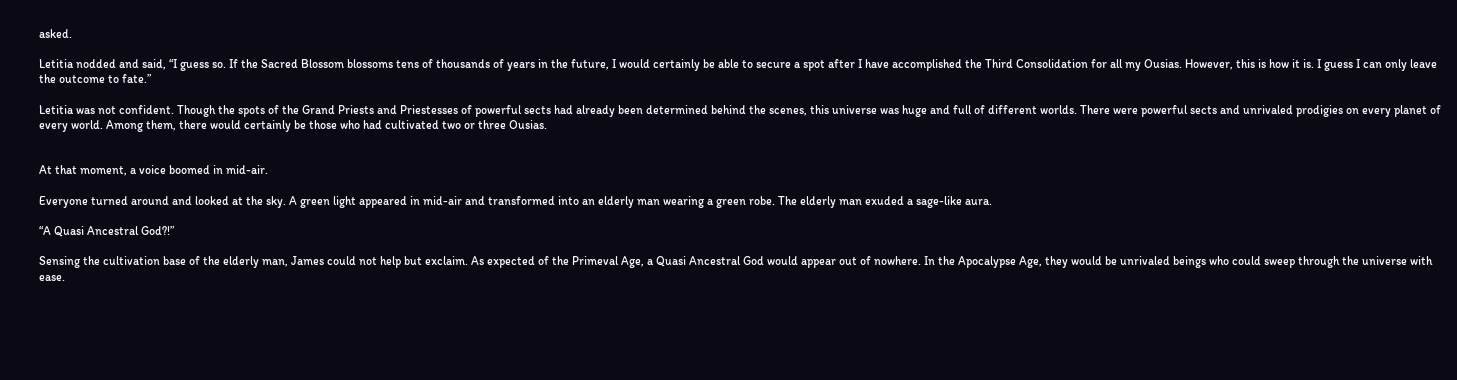asked.

Letitia nodded and said, “I guess so. If the Sacred Blossom blossoms tens of thousands of years in the future, I would certainly be able to secure a spot after I have accomplished the Third Consolidation for all my Ousias. However, this is how it is. I guess I can only leave the outcome to fate.”

Letitia was not confident. Though the spots of the Grand Priests and Priestesses of powerful sects had already been determined behind the scenes, this universe was huge and full of different worlds. There were powerful sects and unrivaled prodigies on every planet of every world. Among them, there would certainly be those who had cultivated two or three Ousias.


At that moment, a voice boomed in mid-air.

Everyone turned around and looked at the sky. A green light appeared in mid-air and transformed into an elderly man wearing a green robe. The elderly man exuded a sage-like aura.

“A Quasi Ancestral God?!”

Sensing the cultivation base of the elderly man, James could not help but exclaim. As expected of the Primeval Age, a Quasi Ancestral God would appear out of nowhere. In the Apocalypse Age, they would be unrivaled beings who could sweep through the universe with ease.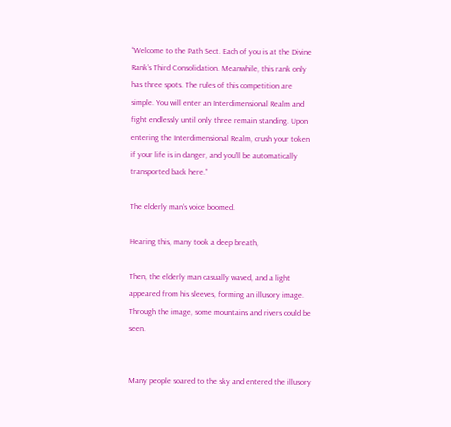“Welcome to the Path Sect. Each of you is at the Divine Rank’s Third Consolidation. Meanwhile, this rank only has three spots. The rules of this competition are simple. You will enter an Interdimensional Realm and fight endlessly until only three remain standing. Upon entering the Interdimensional Realm, crush your token if your life is in danger, and you’ll be automatically transported back here.”

The elderly man’s voice boomed.

Hearing this, many took a deep breath,

Then, the elderly man casually waved, and a light appeared from his sleeves, forming an illusory image. Through the image, some mountains and rivers could be seen.


Many people soared to the sky and entered the illusory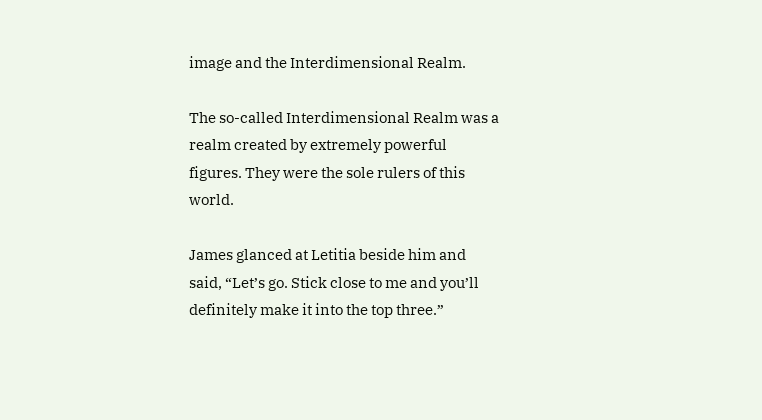image and the Interdimensional Realm.

The so-called Interdimensional Realm was a realm created by extremely powerful figures. They were the sole rulers of this world.

James glanced at Letitia beside him and said, “Let’s go. Stick close to me and you’ll definitely make it into the top three.”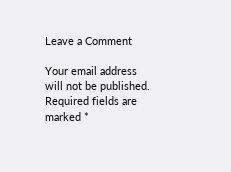Leave a Comment

Your email address will not be published. Required fields are marked *